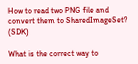How to read two PNG file and convert them to SharedImageSet? (SDK)

What is the correct way to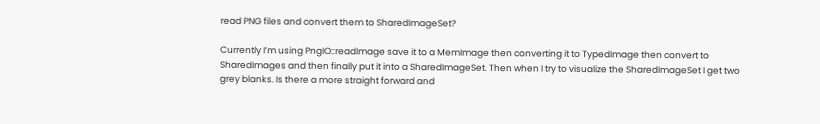read PNG files and convert them to SharedImageSet?

Currently I’m using PngIO::readImage save it to a MemImage then converting it to TypedImage then convert to SharedImages and then finally put it into a SharedImageSet. Then when I try to visualize the SharedImageSet I get two grey blanks. Is there a more straight forward and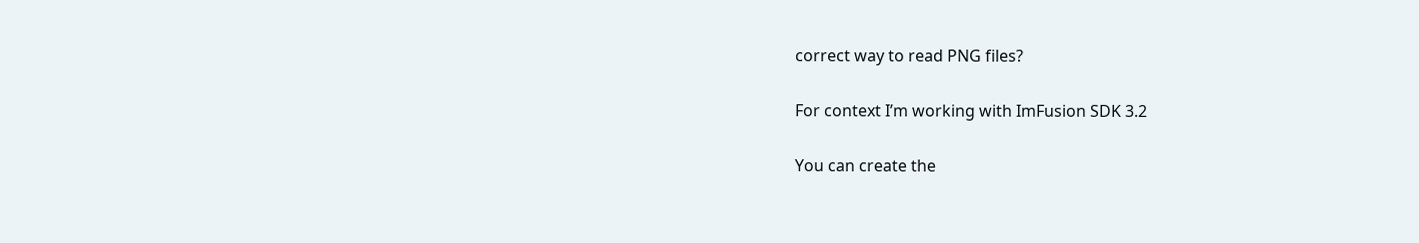correct way to read PNG files?

For context I’m working with ImFusion SDK 3.2

You can create the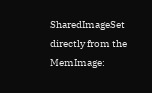SharedImageSet directly from the MemImage: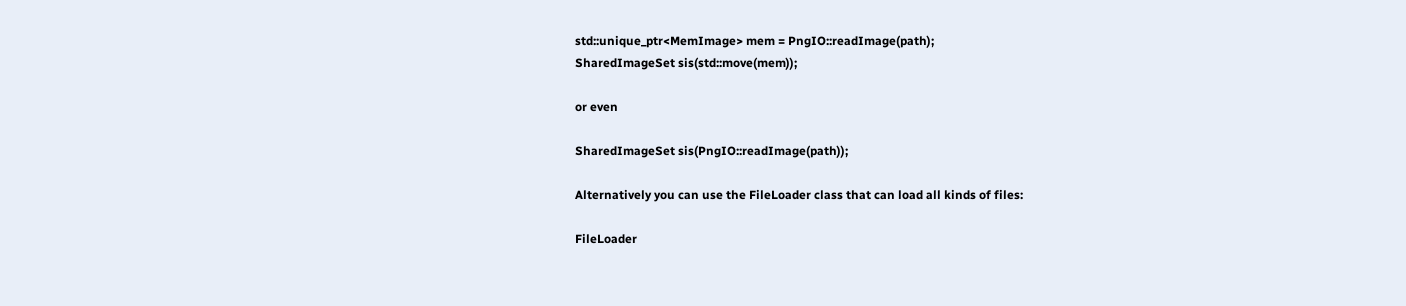std::unique_ptr<MemImage> mem = PngIO::readImage(path);
SharedImageSet sis(std::move(mem));

or even

SharedImageSet sis(PngIO::readImage(path));

Alternatively you can use the FileLoader class that can load all kinds of files:

FileLoader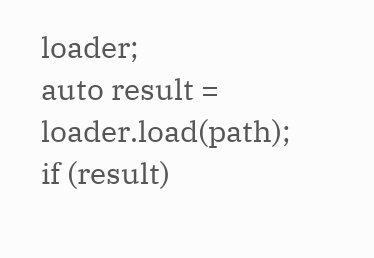loader;
auto result = loader.load(path);
if (result)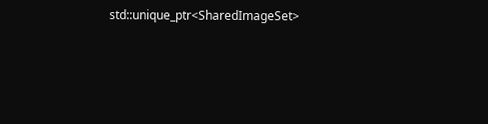std::unique_ptr<SharedImageSet>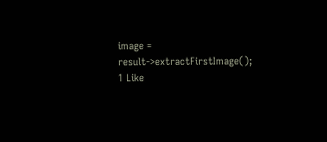image = result->extractFirstImage();
1 Like